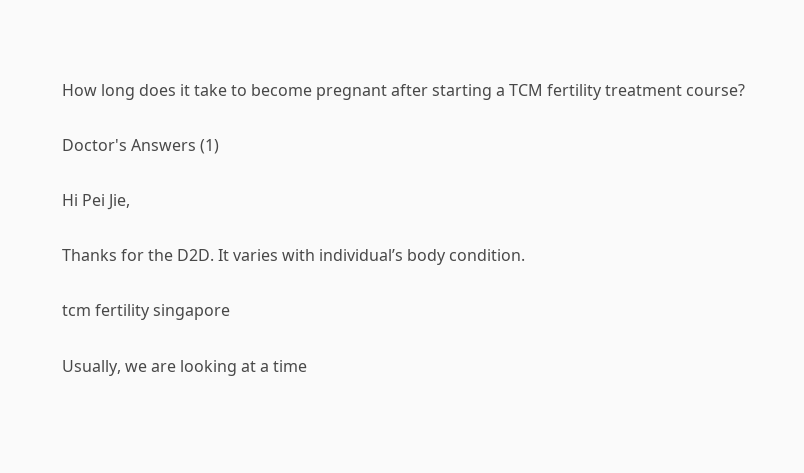How long does it take to become pregnant after starting a TCM fertility treatment course?

Doctor's Answers (1)

Hi Pei Jie,

Thanks for the D2D. It varies with individual’s body condition.

tcm fertility singapore

Usually, we are looking at a time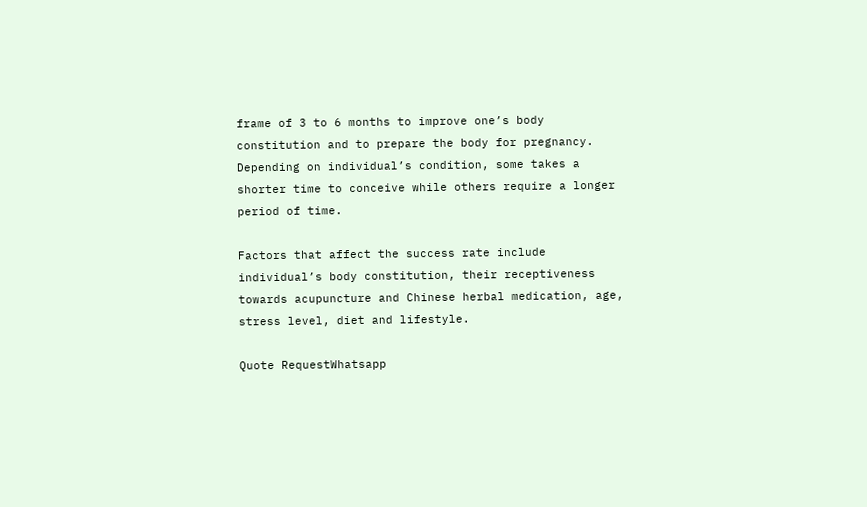frame of 3 to 6 months to improve one’s body constitution and to prepare the body for pregnancy. Depending on individual’s condition, some takes a shorter time to conceive while others require a longer period of time.

Factors that affect the success rate include individual’s body constitution, their receptiveness towards acupuncture and Chinese herbal medication, age, stress level, diet and lifestyle.

Quote RequestWhatsapp